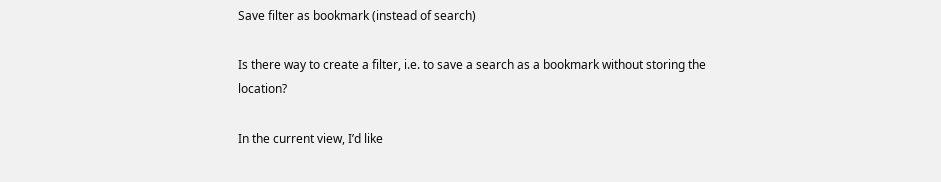Save filter as bookmark (instead of search)

Is there way to create a filter, i.e. to save a search as a bookmark without storing the location?

In the current view, I’d like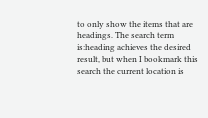to only show the items that are headings. The search term is:heading achieves the desired result, but when I bookmark this search the current location is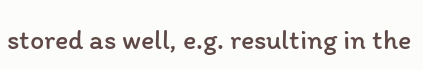stored as well, e.g. resulting in the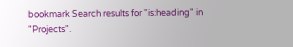bookmark Search results for "is:heading" in "Projects".